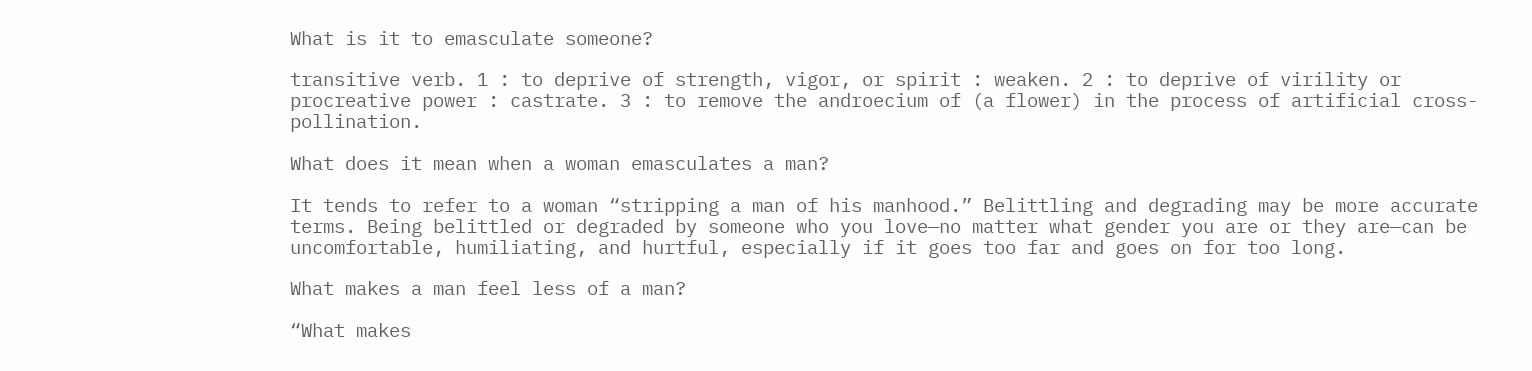What is it to emasculate someone?

transitive verb. 1 : to deprive of strength, vigor, or spirit : weaken. 2 : to deprive of virility or procreative power : castrate. 3 : to remove the androecium of (a flower) in the process of artificial cross-pollination.

What does it mean when a woman emasculates a man?

It tends to refer to a woman “stripping a man of his manhood.” Belittling and degrading may be more accurate terms. Being belittled or degraded by someone who you love—no matter what gender you are or they are—can be uncomfortable, humiliating, and hurtful, especially if it goes too far and goes on for too long.

What makes a man feel less of a man?

“What makes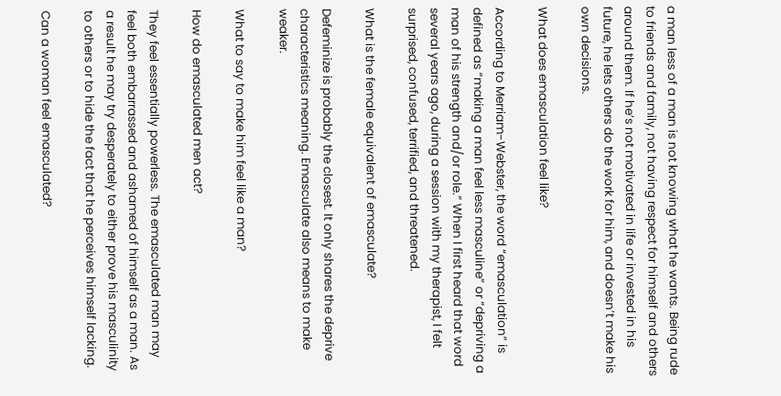a man less of a man is not knowing what he wants. Being rude to friends and family, not having respect for himself and others around them. If he’s not motivated in life or invested in his future, he lets others do the work for him, and doesn’t make his own decisions.

What does emasculation feel like?

According to Merriam-Webster, the word “emasculation” is defined as “making a man feel less masculine” or “depriving a man of his strength and/or role.” When I first heard that word several years ago, during a session with my therapist, I felt surprised, confused, terrified, and threatened.

What is the female equivalent of emasculate?

Defeminize is probably the closest. It only shares the deprive characteristics meaning. Emasculate also means to make weaker.

What to say to make him feel like a man?

How do emasculated men act?

They feel essentially powerless. The emasculated man may feel both embarrassed and ashamed of himself as a man. As a result he may try desperately to either prove his masculinity to others or to hide the fact that he perceives himself lacking.

Can a woman feel emasculated?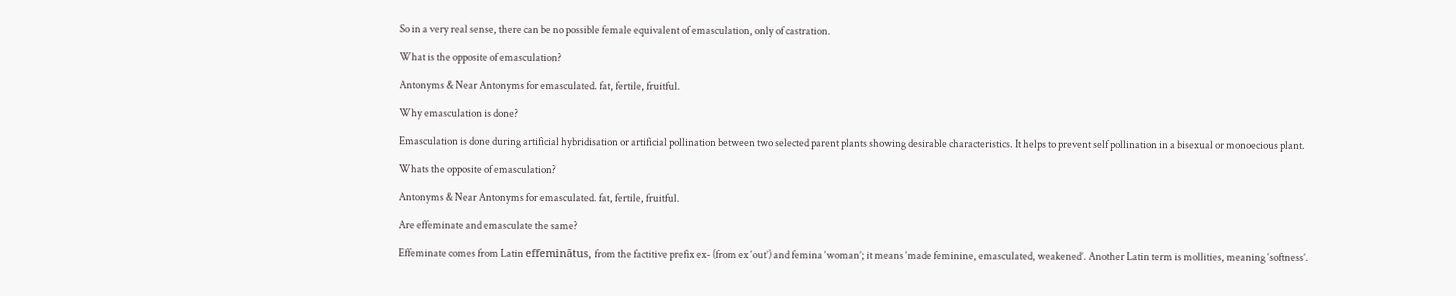So in a very real sense, there can be no possible female equivalent of emasculation, only of castration.

What is the opposite of emasculation?

Antonyms & Near Antonyms for emasculated. fat, fertile, fruitful.

Why emasculation is done?

Emasculation is done during artificial hybridisation or artificial pollination between two selected parent plants showing desirable characteristics. It helps to prevent self pollination in a bisexual or monoecious plant.

Whats the opposite of emasculation?

Antonyms & Near Antonyms for emasculated. fat, fertile, fruitful.

Are effeminate and emasculate the same?

Effeminate comes from Latin effeminātus, from the factitive prefix ex- (from ex ‘out’) and femina ‘woman’; it means ‘made feminine, emasculated, weakened’. Another Latin term is mollities, meaning ‘softness’.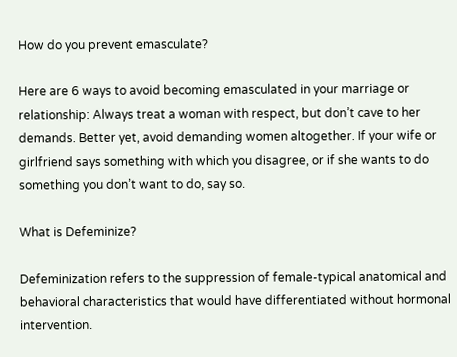How do you prevent emasculate?

Here are 6 ways to avoid becoming emasculated in your marriage or relationship: Always treat a woman with respect, but don’t cave to her demands. Better yet, avoid demanding women altogether. If your wife or girlfriend says something with which you disagree, or if she wants to do something you don’t want to do, say so.

What is Defeminize?

Defeminization refers to the suppression of female-typical anatomical and behavioral characteristics that would have differentiated without hormonal intervention.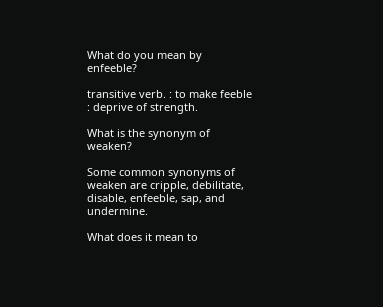What do you mean by enfeeble?

transitive verb. : to make feeble : deprive of strength.

What is the synonym of weaken?

Some common synonyms of weaken are cripple, debilitate, disable, enfeeble, sap, and undermine.

What does it mean to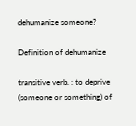dehumanize someone?

Definition of dehumanize

transitive verb. : to deprive (someone or something) of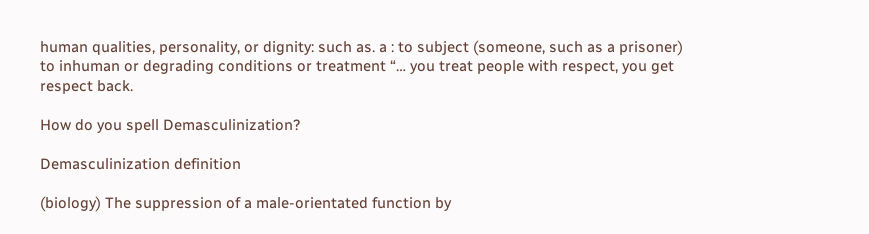human qualities, personality, or dignity: such as. a : to subject (someone, such as a prisoner) to inhuman or degrading conditions or treatment “… you treat people with respect, you get respect back.

How do you spell Demasculinization?

Demasculinization definition

(biology) The suppression of a male-orientated function by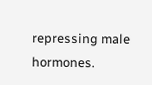repressing male hormones.